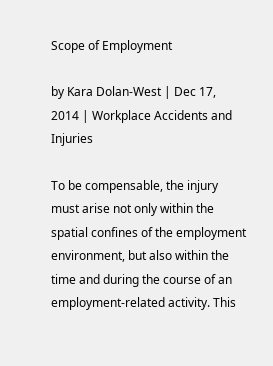Scope of Employment

by Kara Dolan-West | Dec 17, 2014 | Workplace Accidents and Injuries

To be compensable, the injury must arise not only within the spatial confines of the employment environment, but also within the time and during the course of an employment-related activity. This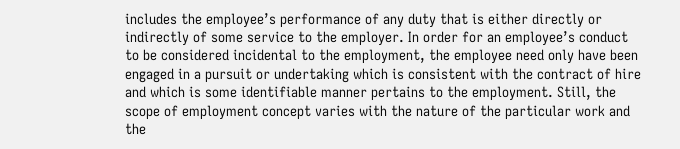includes the employee’s performance of any duty that is either directly or indirectly of some service to the employer. In order for an employee’s conduct to be considered incidental to the employment, the employee need only have been engaged in a pursuit or undertaking which is consistent with the contract of hire and which is some identifiable manner pertains to the employment. Still, the scope of employment concept varies with the nature of the particular work and the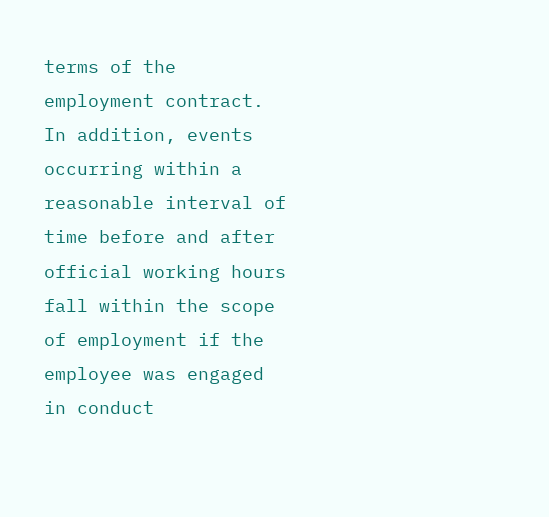terms of the employment contract. In addition, events occurring within a reasonable interval of time before and after official working hours fall within the scope of employment if the employee was engaged in conduct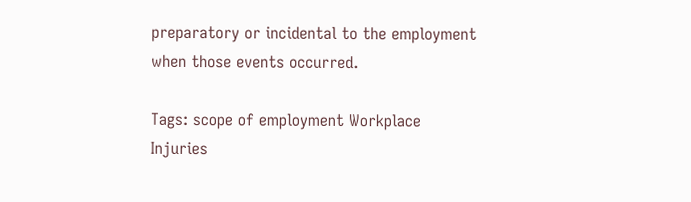preparatory or incidental to the employment when those events occurred.

Tags: scope of employment Workplace Injuries